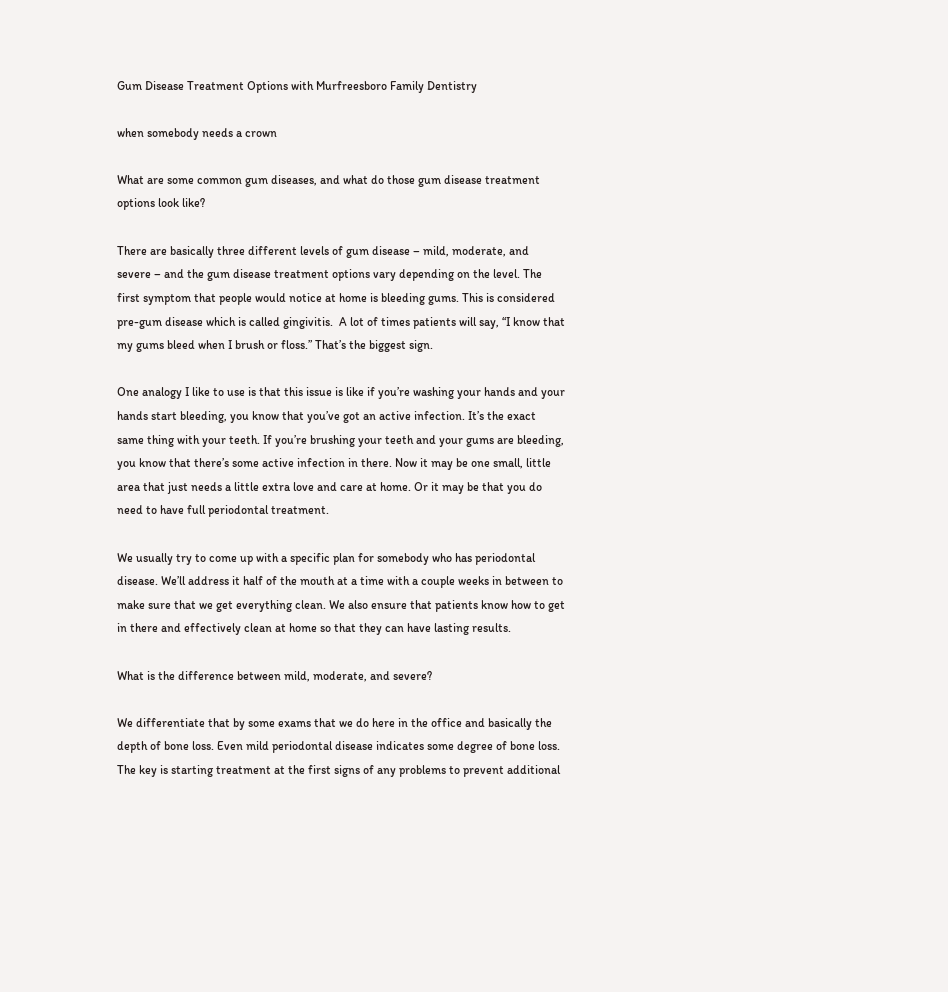Gum Disease Treatment Options with Murfreesboro Family Dentistry

when somebody needs a crown

What are some common gum diseases, and what do those gum disease treatment options look like?

There are basically three different levels of gum disease – mild, moderate, and severe – and the gum disease treatment options vary depending on the level. The first symptom that people would notice at home is bleeding gums. This is considered pre-gum disease which is called gingivitis.  A lot of times patients will say, “I know that my gums bleed when I brush or floss.” That’s the biggest sign.

One analogy I like to use is that this issue is like if you’re washing your hands and your hands start bleeding, you know that you’ve got an active infection. It’s the exact same thing with your teeth. If you’re brushing your teeth and your gums are bleeding, you know that there’s some active infection in there. Now it may be one small, little area that just needs a little extra love and care at home. Or it may be that you do need to have full periodontal treatment.

We usually try to come up with a specific plan for somebody who has periodontal disease. We’ll address it half of the mouth at a time with a couple weeks in between to make sure that we get everything clean. We also ensure that patients know how to get in there and effectively clean at home so that they can have lasting results.

What is the difference between mild, moderate, and severe?

We differentiate that by some exams that we do here in the office and basically the depth of bone loss. Even mild periodontal disease indicates some degree of bone loss. The key is starting treatment at the first signs of any problems to prevent additional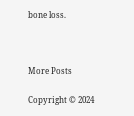bone loss.



More Posts

Copyright © 2024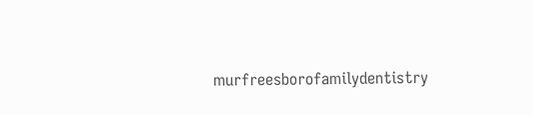murfreesborofamilydentistry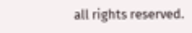all rights reserved.